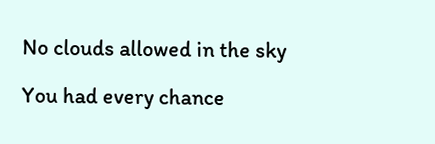No clouds allowed in the sky

You had every chance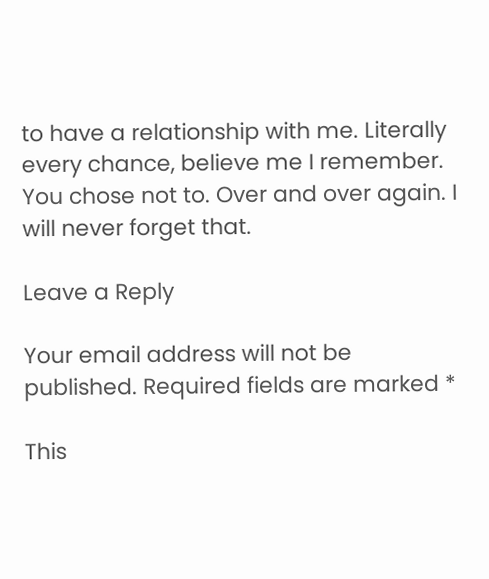to have a relationship with me. Literally every chance, believe me I remember. You chose not to. Over and over again. I will never forget that.

Leave a Reply

Your email address will not be published. Required fields are marked *

This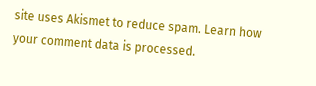site uses Akismet to reduce spam. Learn how your comment data is processed.